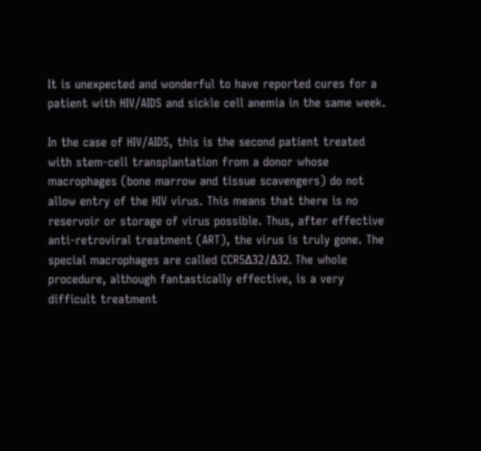It is unexpected and wonderful to have reported cures for a patient with HIV/AIDS and sickle cell anemia in the same week.

In the case of HIV/AIDS, this is the second patient treated with stem-cell transplantation from a donor whose macrophages (bone marrow and tissue scavengers) do not allow entry of the HIV virus. This means that there is no reservoir or storage of virus possible. Thus, after effective anti-retroviral treatment (ART), the virus is truly gone. The special macrophages are called CCR5Δ32/Δ32. The whole procedure, although fantastically effective, is a very difficult treatment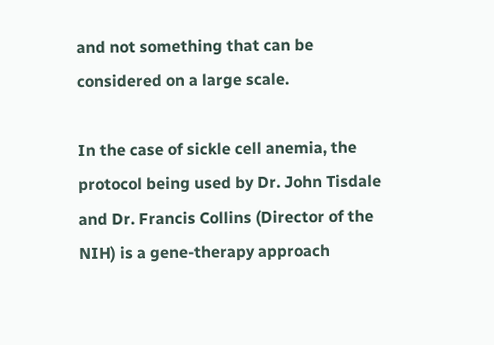and not something that can be considered on a large scale.

In the case of sickle cell anemia, the protocol being used by Dr. John Tisdale and Dr. Francis Collins (Director of the NIH) is a gene-therapy approach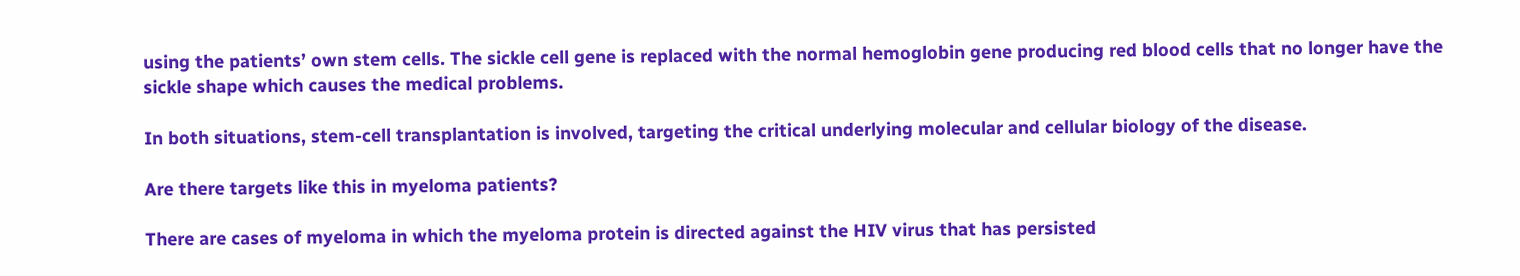using the patients’ own stem cells. The sickle cell gene is replaced with the normal hemoglobin gene producing red blood cells that no longer have the sickle shape which causes the medical problems.

In both situations, stem-cell transplantation is involved, targeting the critical underlying molecular and cellular biology of the disease.

Are there targets like this in myeloma patients?

There are cases of myeloma in which the myeloma protein is directed against the HIV virus that has persisted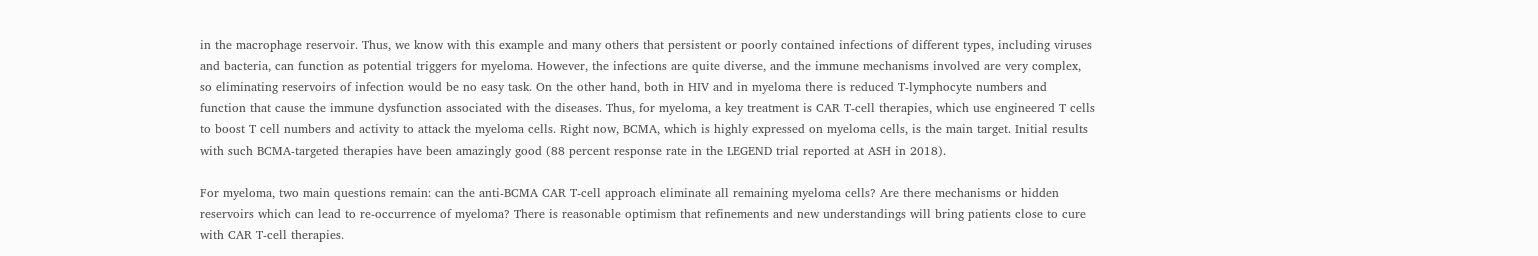in the macrophage reservoir. Thus, we know with this example and many others that persistent or poorly contained infections of different types, including viruses and bacteria, can function as potential triggers for myeloma. However, the infections are quite diverse, and the immune mechanisms involved are very complex, so eliminating reservoirs of infection would be no easy task. On the other hand, both in HIV and in myeloma there is reduced T-lymphocyte numbers and function that cause the immune dysfunction associated with the diseases. Thus, for myeloma, a key treatment is CAR T-cell therapies, which use engineered T cells to boost T cell numbers and activity to attack the myeloma cells. Right now, BCMA, which is highly expressed on myeloma cells, is the main target. Initial results with such BCMA-targeted therapies have been amazingly good (88 percent response rate in the LEGEND trial reported at ASH in 2018).

For myeloma, two main questions remain: can the anti-BCMA CAR T-cell approach eliminate all remaining myeloma cells? Are there mechanisms or hidden reservoirs which can lead to re-occurrence of myeloma? There is reasonable optimism that refinements and new understandings will bring patients close to cure with CAR T-cell therapies.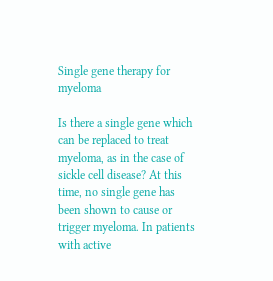Single gene therapy for myeloma

Is there a single gene which can be replaced to treat myeloma, as in the case of sickle cell disease? At this time, no single gene has been shown to cause or trigger myeloma. In patients with active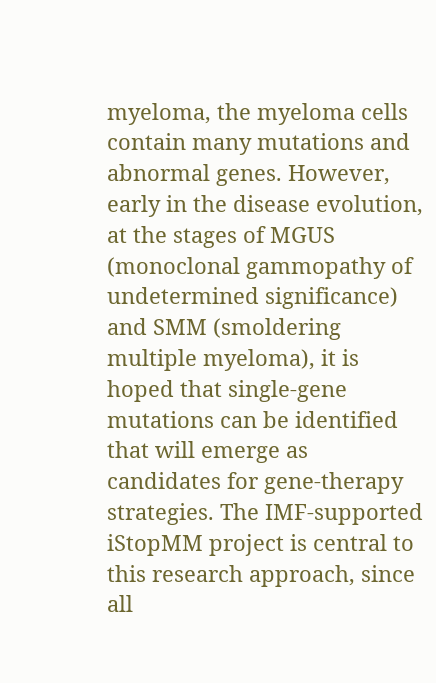myeloma, the myeloma cells contain many mutations and abnormal genes. However, early in the disease evolution, at the stages of MGUS (monoclonal gammopathy of undetermined significance) and SMM (smoldering multiple myeloma), it is hoped that single-gene mutations can be identified that will emerge as candidates for gene-therapy strategies. The IMF-supported iStopMM project is central to this research approach, since all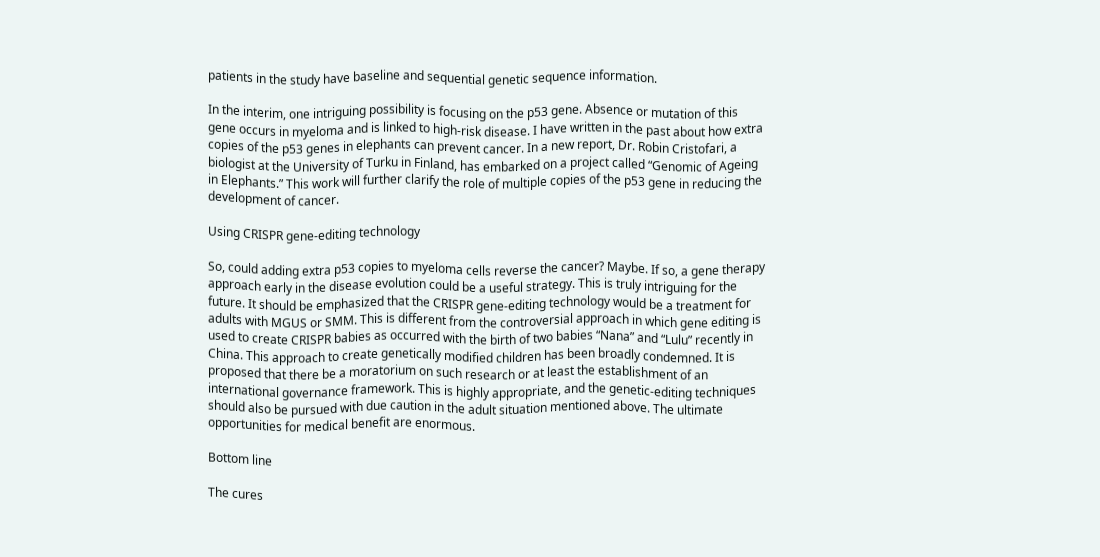patients in the study have baseline and sequential genetic sequence information.

In the interim, one intriguing possibility is focusing on the p53 gene. Absence or mutation of this gene occurs in myeloma and is linked to high-risk disease. I have written in the past about how extra copies of the p53 genes in elephants can prevent cancer. In a new report, Dr. Robin Cristofari, a biologist at the University of Turku in Finland, has embarked on a project called “Genomic of Ageing in Elephants.” This work will further clarify the role of multiple copies of the p53 gene in reducing the development of cancer.

Using CRISPR gene-editing technology

So, could adding extra p53 copies to myeloma cells reverse the cancer? Maybe. If so, a gene therapy approach early in the disease evolution could be a useful strategy. This is truly intriguing for the future. It should be emphasized that the CRISPR gene-editing technology would be a treatment for adults with MGUS or SMM. This is different from the controversial approach in which gene editing is used to create CRISPR babies as occurred with the birth of two babies “Nana” and “Lulu” recently in China. This approach to create genetically modified children has been broadly condemned. It is proposed that there be a moratorium on such research or at least the establishment of an international governance framework. This is highly appropriate, and the genetic-editing techniques should also be pursued with due caution in the adult situation mentioned above. The ultimate opportunities for medical benefit are enormous.

Bottom line

The cures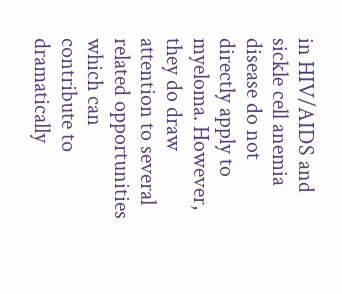in HIV/AIDS and sickle cell anemia disease do not directly apply to myeloma. However, they do draw attention to several related opportunities which can contribute to dramatically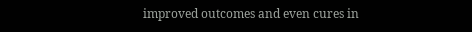improved outcomes and even cures in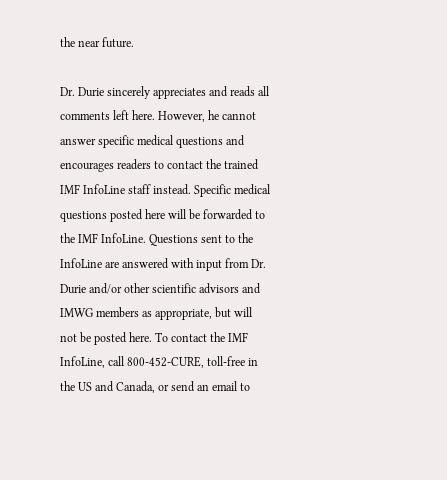the near future.

Dr. Durie sincerely appreciates and reads all comments left here. However, he cannot answer specific medical questions and encourages readers to contact the trained IMF InfoLine staff instead. Specific medical questions posted here will be forwarded to the IMF InfoLine. Questions sent to the InfoLine are answered with input from Dr. Durie and/or other scientific advisors and IMWG members as appropriate, but will not be posted here. To contact the IMF InfoLine, call 800-452-CURE, toll-free in the US and Canada, or send an email to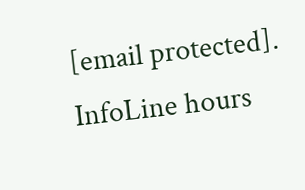[email protected]. InfoLine hours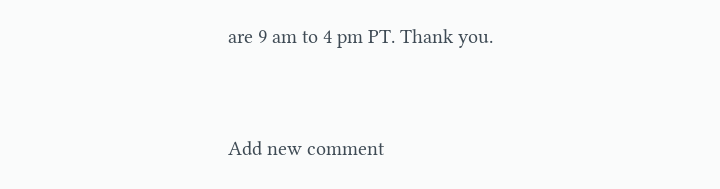are 9 am to 4 pm PT. Thank you.



Add new comment